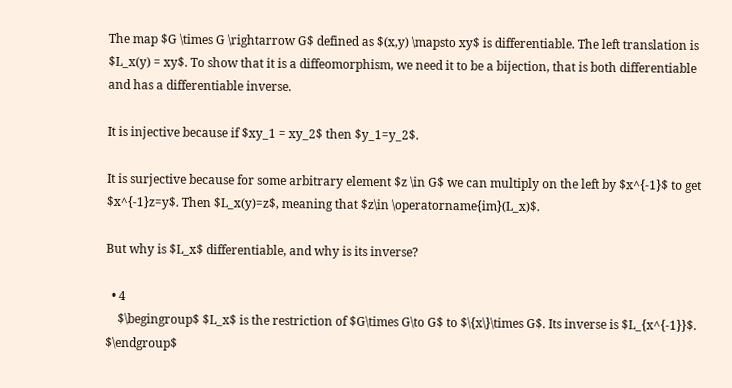The map $G \times G \rightarrow G$ defined as $(x,y) \mapsto xy$ is differentiable. The left translation is $L_x(y) = xy$. To show that it is a diffeomorphism, we need it to be a bijection, that is both differentiable and has a differentiable inverse.

It is injective because if $xy_1 = xy_2$ then $y_1=y_2$.

It is surjective because for some arbitrary element $z \in G$ we can multiply on the left by $x^{-1}$ to get $x^{-1}z=y$. Then $L_x(y)=z$, meaning that $z\in \operatorname{im}(L_x)$.

But why is $L_x$ differentiable, and why is its inverse?

  • 4
    $\begingroup$ $L_x$ is the restriction of $G\times G\to G$ to $\{x\}\times G$. Its inverse is $L_{x^{-1}}$. $\endgroup$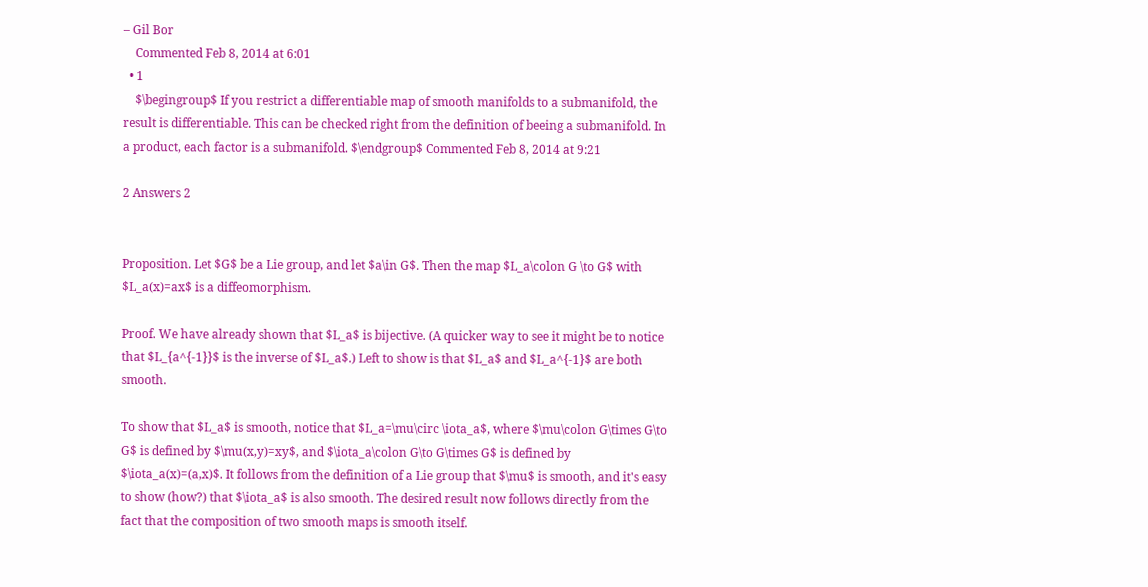– Gil Bor
    Commented Feb 8, 2014 at 6:01
  • 1
    $\begingroup$ If you restrict a differentiable map of smooth manifolds to a submanifold, the result is differentiable. This can be checked right from the definition of beeing a submanifold. In a product, each factor is a submanifold. $\endgroup$ Commented Feb 8, 2014 at 9:21

2 Answers 2


Proposition. Let $G$ be a Lie group, and let $a\in G$. Then the map $L_a\colon G \to G$ with $L_a(x)=ax$ is a diffeomorphism.

Proof. We have already shown that $L_a$ is bijective. (A quicker way to see it might be to notice that $L_{a^{-1}}$ is the inverse of $L_a$.) Left to show is that $L_a$ and $L_a^{-1}$ are both smooth.

To show that $L_a$ is smooth, notice that $L_a=\mu\circ \iota_a$, where $\mu\colon G\times G\to G$ is defined by $\mu(x,y)=xy$, and $\iota_a\colon G\to G\times G$ is defined by $\iota_a(x)=(a,x)$. It follows from the definition of a Lie group that $\mu$ is smooth, and it's easy to show (how?) that $\iota_a$ is also smooth. The desired result now follows directly from the fact that the composition of two smooth maps is smooth itself.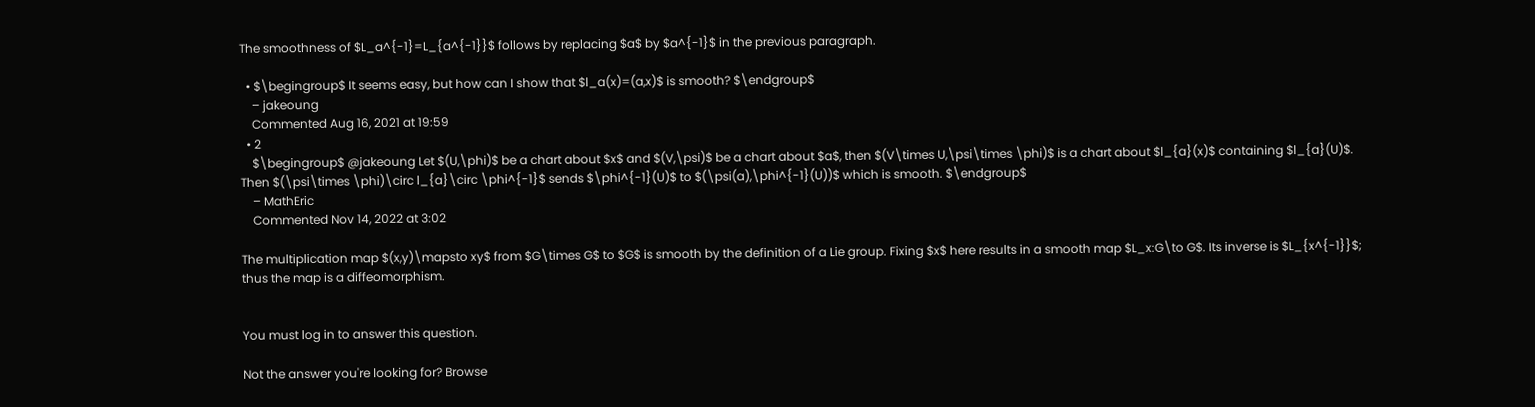The smoothness of $L_a^{-1}=L_{a^{-1}}$ follows by replacing $a$ by $a^{-1}$ in the previous paragraph.

  • $\begingroup$ It seems easy, but how can I show that $l_a(x)=(a,x)$ is smooth? $\endgroup$
    – jakeoung
    Commented Aug 16, 2021 at 19:59
  • 2
    $\begingroup$ @jakeoung Let $(U,\phi)$ be a chart about $x$ and $(V,\psi)$ be a chart about $a$, then $(V\times U,\psi\times \phi)$ is a chart about $l_{a}(x)$ containing $l_{a}(U)$. Then $(\psi\times \phi)\circ l_{a}\circ \phi^{-1}$ sends $\phi^{-1}(U)$ to $(\psi(a),\phi^{-1}(U))$ which is smooth. $\endgroup$
    – MathEric
    Commented Nov 14, 2022 at 3:02

The multiplication map $(x,y)\mapsto xy$ from $G\times G$ to $G$ is smooth by the definition of a Lie group. Fixing $x$ here results in a smooth map $L_x:G\to G$. Its inverse is $L_{x^{-1}}$; thus the map is a diffeomorphism.


You must log in to answer this question.

Not the answer you're looking for? Browse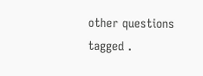other questions tagged .